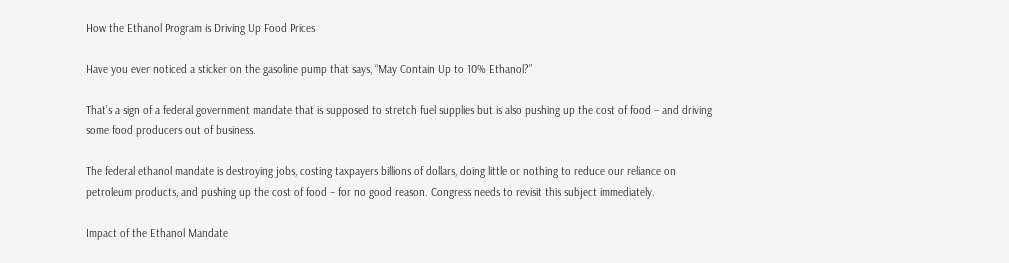How the Ethanol Program is Driving Up Food Prices

Have you ever noticed a sticker on the gasoline pump that says, “May Contain Up to 10% Ethanol?”

That’s a sign of a federal government mandate that is supposed to stretch fuel supplies but is also pushing up the cost of food – and driving some food producers out of business.

The federal ethanol mandate is destroying jobs, costing taxpayers billions of dollars, doing little or nothing to reduce our reliance on petroleum products, and pushing up the cost of food – for no good reason. Congress needs to revisit this subject immediately.

Impact of the Ethanol Mandate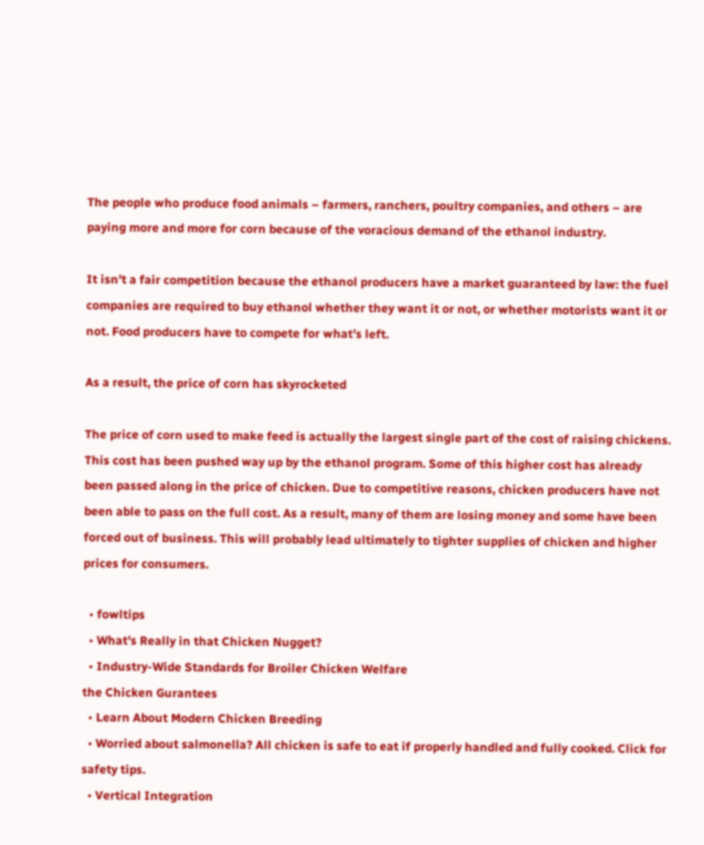The people who produce food animals – farmers, ranchers, poultry companies, and others – are paying more and more for corn because of the voracious demand of the ethanol industry.

It isn’t a fair competition because the ethanol producers have a market guaranteed by law: the fuel companies are required to buy ethanol whether they want it or not, or whether motorists want it or not. Food producers have to compete for what’s left.

As a result, the price of corn has skyrocketed

The price of corn used to make feed is actually the largest single part of the cost of raising chickens. This cost has been pushed way up by the ethanol program. Some of this higher cost has already been passed along in the price of chicken. Due to competitive reasons, chicken producers have not been able to pass on the full cost. As a result, many of them are losing money and some have been forced out of business. This will probably lead ultimately to tighter supplies of chicken and higher prices for consumers.

  • fowltips
  • What's Really in that Chicken Nugget?
  • Industry-Wide Standards for Broiler Chicken Welfare
the Chicken Gurantees
  • Learn About Modern Chicken Breeding
  • Worried about salmonella? All chicken is safe to eat if properly handled and fully cooked. Click for safety tips.
  • Vertical Integration